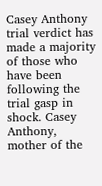Casey Anthony trial verdict has made a majority of those who have been following the trial gasp in shock. Casey Anthony, mother of the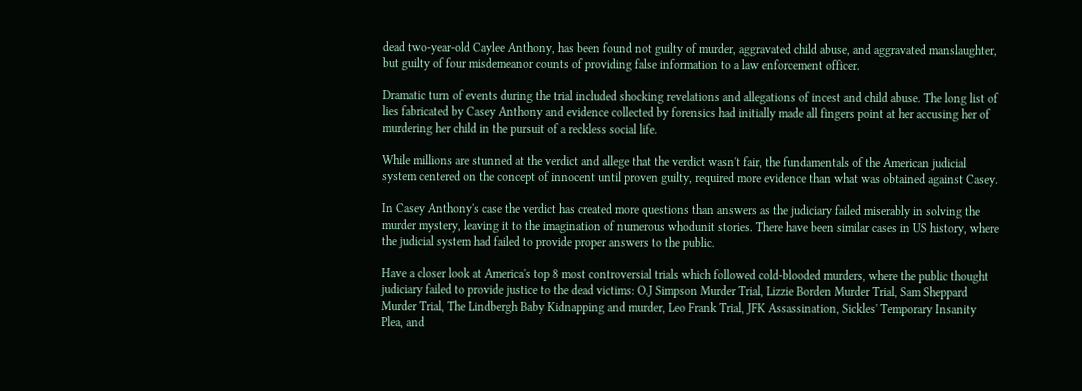dead two-year-old Caylee Anthony, has been found not guilty of murder, aggravated child abuse, and aggravated manslaughter, but guilty of four misdemeanor counts of providing false information to a law enforcement officer.

Dramatic turn of events during the trial included shocking revelations and allegations of incest and child abuse. The long list of lies fabricated by Casey Anthony and evidence collected by forensics had initially made all fingers point at her accusing her of murdering her child in the pursuit of a reckless social life.

While millions are stunned at the verdict and allege that the verdict wasn't fair, the fundamentals of the American judicial system centered on the concept of innocent until proven guilty, required more evidence than what was obtained against Casey.

In Casey Anthony's case the verdict has created more questions than answers as the judiciary failed miserably in solving the murder mystery, leaving it to the imagination of numerous whodunit stories. There have been similar cases in US history, where the judicial system had failed to provide proper answers to the public.

Have a closer look at America's top 8 most controversial trials which followed cold-blooded murders, where the public thought judiciary failed to provide justice to the dead victims: O.J Simpson Murder Trial, Lizzie Borden Murder Trial, Sam Sheppard Murder Trial, The Lindbergh Baby Kidnapping and murder, Leo Frank Trial, JFK Assassination, Sickles' Temporary Insanity Plea, and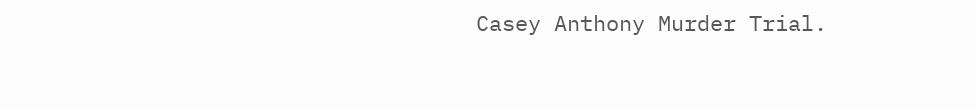Casey Anthony Murder Trial.